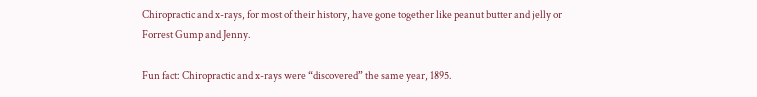Chiropractic and x-rays, for most of their history, have gone together like peanut butter and jelly or Forrest Gump and Jenny.

Fun fact: Chiropractic and x-rays were “discovered” the same year, 1895.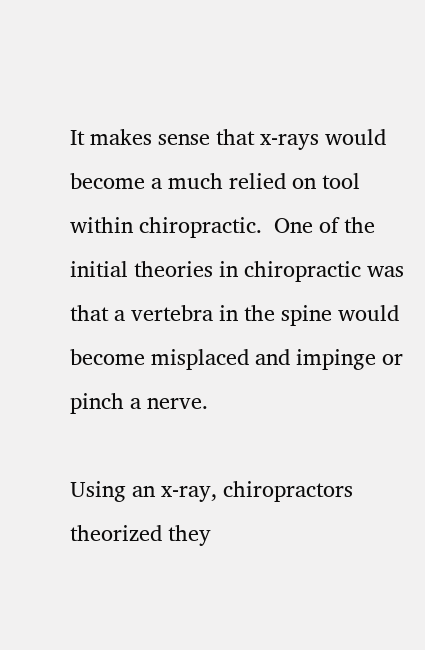It makes sense that x-rays would become a much relied on tool within chiropractic.  One of the initial theories in chiropractic was that a vertebra in the spine would become misplaced and impinge or pinch a nerve.

Using an x-ray, chiropractors theorized they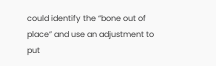could identify the “bone out of place” and use an adjustment to put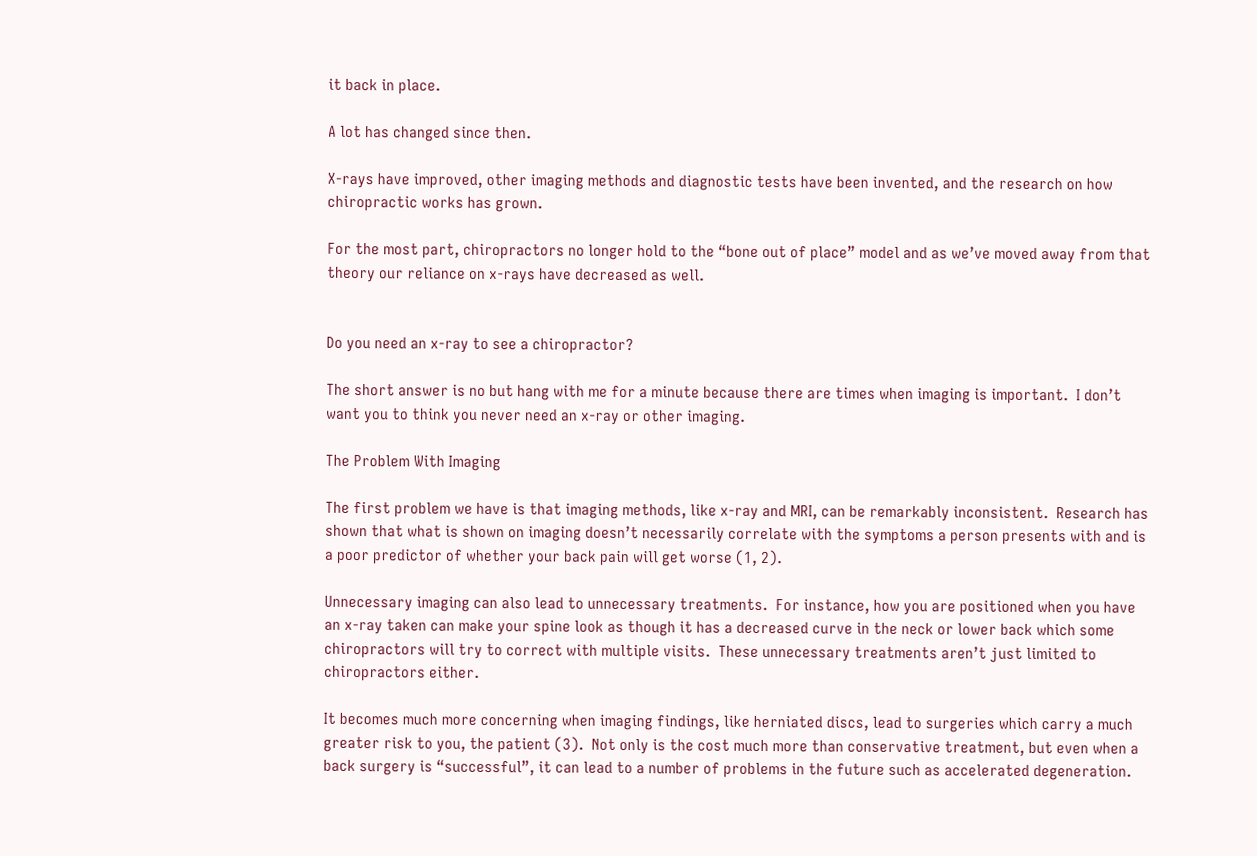it back in place.

A lot has changed since then.

X-rays have improved, other imaging methods and diagnostic tests have been invented, and the research on how chiropractic works has grown.

For the most part, chiropractors no longer hold to the “bone out of place” model and as we’ve moved away from that theory our reliance on x-rays have decreased as well.


Do you need an x-ray to see a chiropractor?

The short answer is no but hang with me for a minute because there are times when imaging is important.  I don’t want you to think you never need an x-ray or other imaging.

The Problem With Imaging

The first problem we have is that imaging methods, like x-ray and MRI, can be remarkably inconsistent.  Research has shown that what is shown on imaging doesn’t necessarily correlate with the symptoms a person presents with and is a poor predictor of whether your back pain will get worse (1, 2).

Unnecessary imaging can also lead to unnecessary treatments.  For instance, how you are positioned when you have an x-ray taken can make your spine look as though it has a decreased curve in the neck or lower back which some chiropractors will try to correct with multiple visits.  These unnecessary treatments aren’t just limited to chiropractors either.

It becomes much more concerning when imaging findings, like herniated discs, lead to surgeries which carry a much greater risk to you, the patient (3).  Not only is the cost much more than conservative treatment, but even when a back surgery is “successful”, it can lead to a number of problems in the future such as accelerated degeneration.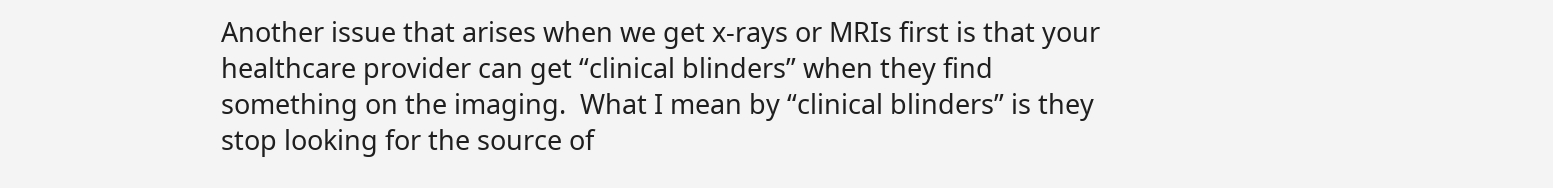Another issue that arises when we get x-rays or MRIs first is that your healthcare provider can get “clinical blinders” when they find something on the imaging.  What I mean by “clinical blinders” is they stop looking for the source of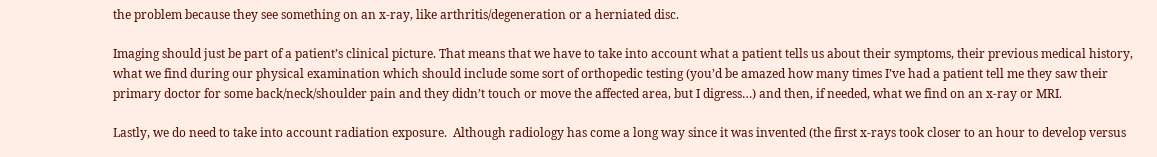the problem because they see something on an x-ray, like arthritis/degeneration or a herniated disc.

Imaging should just be part of a patient’s clinical picture. That means that we have to take into account what a patient tells us about their symptoms, their previous medical history, what we find during our physical examination which should include some sort of orthopedic testing (you’d be amazed how many times I’ve had a patient tell me they saw their primary doctor for some back/neck/shoulder pain and they didn’t touch or move the affected area, but I digress…) and then, if needed, what we find on an x-ray or MRI.

Lastly, we do need to take into account radiation exposure.  Although radiology has come a long way since it was invented (the first x-rays took closer to an hour to develop versus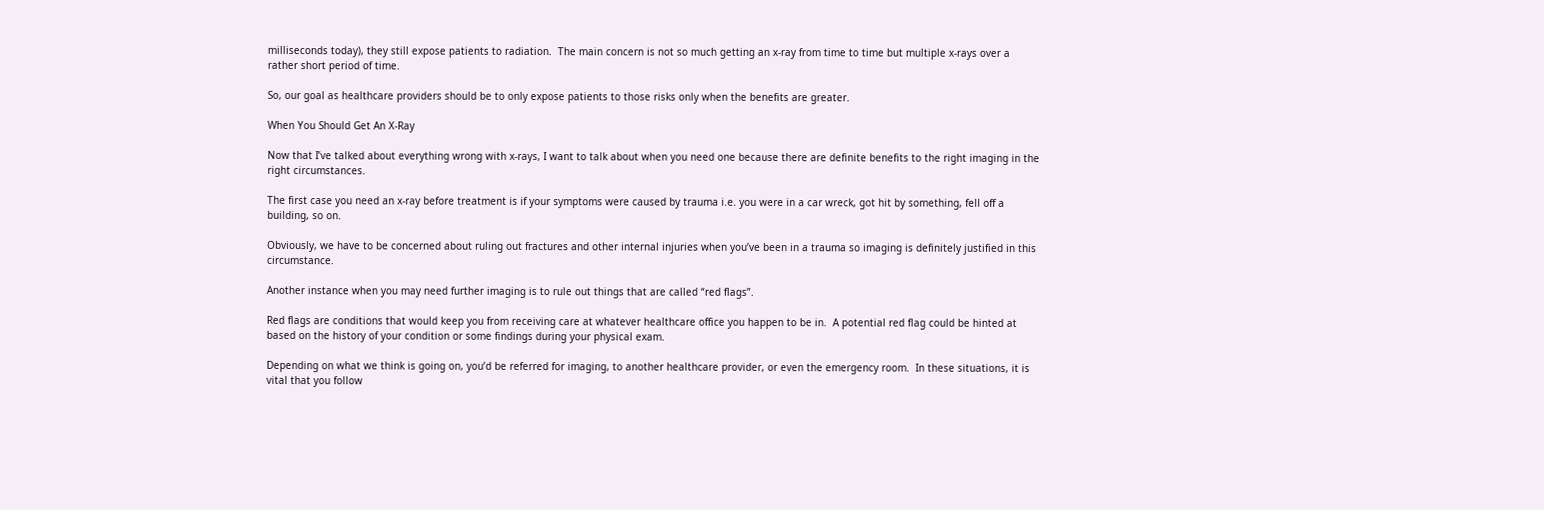milliseconds today), they still expose patients to radiation.  The main concern is not so much getting an x-ray from time to time but multiple x-rays over a rather short period of time.

So, our goal as healthcare providers should be to only expose patients to those risks only when the benefits are greater.

When You Should Get An X-Ray

Now that I’ve talked about everything wrong with x-rays, I want to talk about when you need one because there are definite benefits to the right imaging in the right circumstances.

The first case you need an x-ray before treatment is if your symptoms were caused by trauma i.e. you were in a car wreck, got hit by something, fell off a building, so on.

Obviously, we have to be concerned about ruling out fractures and other internal injuries when you’ve been in a trauma so imaging is definitely justified in this circumstance.

Another instance when you may need further imaging is to rule out things that are called “red flags”.

Red flags are conditions that would keep you from receiving care at whatever healthcare office you happen to be in.  A potential red flag could be hinted at based on the history of your condition or some findings during your physical exam.

Depending on what we think is going on, you’d be referred for imaging, to another healthcare provider, or even the emergency room.  In these situations, it is vital that you follow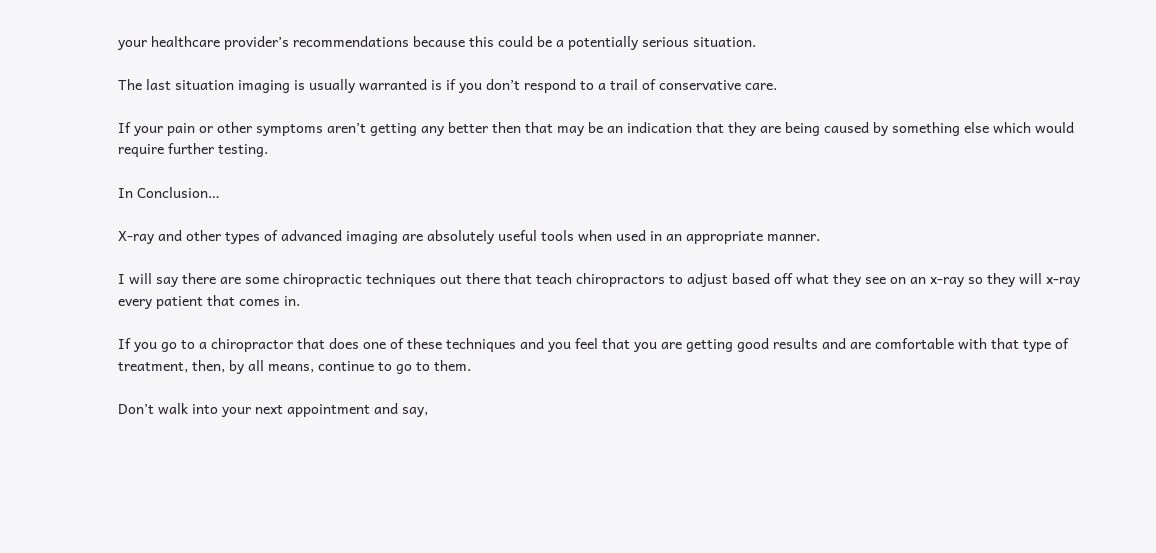your healthcare provider’s recommendations because this could be a potentially serious situation.

The last situation imaging is usually warranted is if you don’t respond to a trail of conservative care.

If your pain or other symptoms aren’t getting any better then that may be an indication that they are being caused by something else which would require further testing.

In Conclusion…

X-ray and other types of advanced imaging are absolutely useful tools when used in an appropriate manner.

I will say there are some chiropractic techniques out there that teach chiropractors to adjust based off what they see on an x-ray so they will x-ray every patient that comes in.

If you go to a chiropractor that does one of these techniques and you feel that you are getting good results and are comfortable with that type of treatment, then, by all means, continue to go to them.

Don’t walk into your next appointment and say,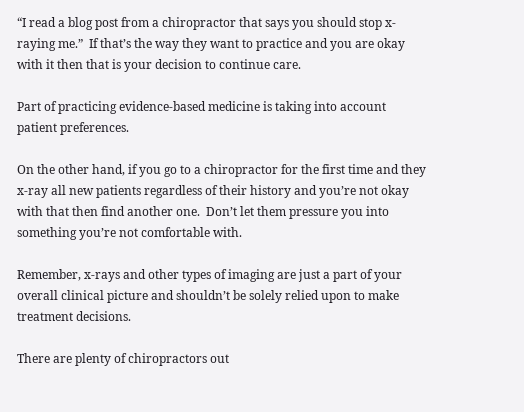“I read a blog post from a chiropractor that says you should stop x-raying me.”  If that’s the way they want to practice and you are okay with it then that is your decision to continue care.

Part of practicing evidence-based medicine is taking into account patient preferences.

On the other hand, if you go to a chiropractor for the first time and they x-ray all new patients regardless of their history and you’re not okay with that then find another one.  Don’t let them pressure you into something you’re not comfortable with.

Remember, x-rays and other types of imaging are just a part of your overall clinical picture and shouldn’t be solely relied upon to make treatment decisions.

There are plenty of chiropractors out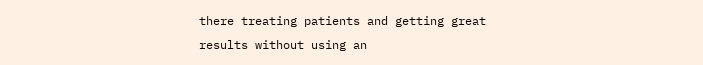there treating patients and getting great results without using an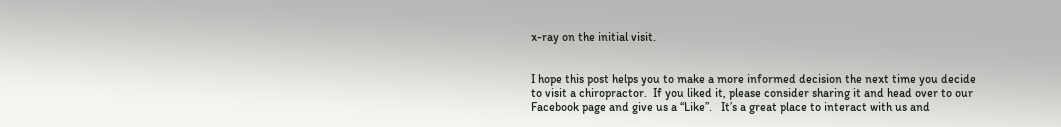x-ray on the initial visit.


I hope this post helps you to make a more informed decision the next time you decide to visit a chiropractor.  If you liked it, please consider sharing it and head over to our Facebook page and give us a “Like”.   It’s a great place to interact with us and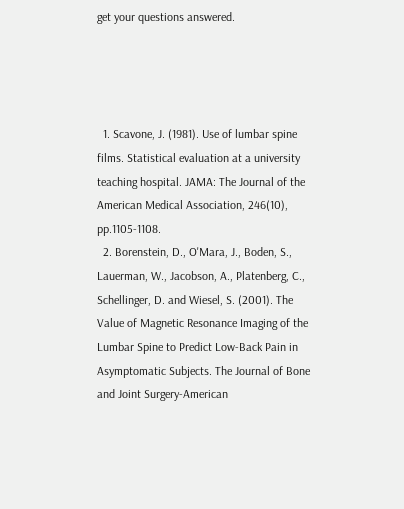get your questions answered.




  1. Scavone, J. (1981). Use of lumbar spine films. Statistical evaluation at a university teaching hospital. JAMA: The Journal of the American Medical Association, 246(10), pp.1105-1108.
  2. Borenstein, D., O'Mara, J., Boden, S., Lauerman, W., Jacobson, A., Platenberg, C., Schellinger, D. and Wiesel, S. (2001). The Value of Magnetic Resonance Imaging of the Lumbar Spine to Predict Low-Back Pain in Asymptomatic Subjects. The Journal of Bone and Joint Surgery-American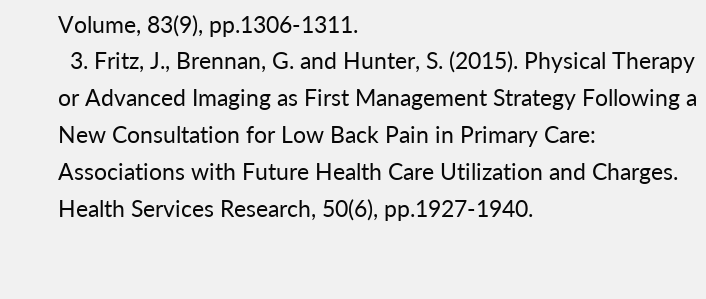Volume, 83(9), pp.1306-1311.
  3. Fritz, J., Brennan, G. and Hunter, S. (2015). Physical Therapy or Advanced Imaging as First Management Strategy Following a New Consultation for Low Back Pain in Primary Care: Associations with Future Health Care Utilization and Charges. Health Services Research, 50(6), pp.1927-1940.